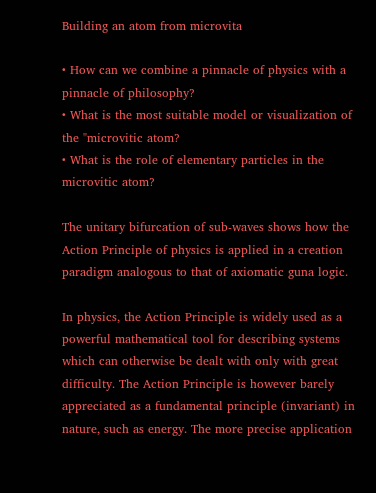Building an atom from microvita

• How can we combine a pinnacle of physics with a pinnacle of philosophy?
• What is the most suitable model or visualization of the "microvitic atom?
• What is the role of elementary particles in the microvitic atom?

The unitary bifurcation of sub-waves shows how the Action Principle of physics is applied in a creation paradigm analogous to that of axiomatic guna logic.

In physics, the Action Principle is widely used as a powerful mathematical tool for describing systems which can otherwise be dealt with only with great difficulty. The Action Principle is however barely appreciated as a fundamental principle (invariant) in nature, such as energy. The more precise application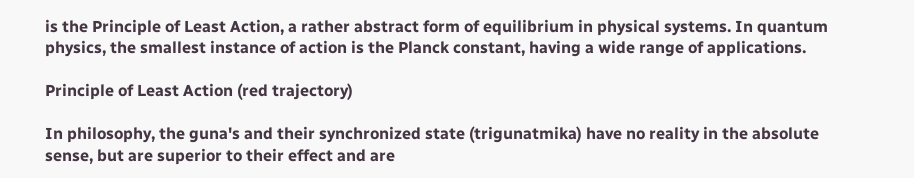is the Principle of Least Action, a rather abstract form of equilibrium in physical systems. In quantum physics, the smallest instance of action is the Planck constant, having a wide range of applications.

Principle of Least Action (red trajectory)

In philosophy, the guna's and their synchronized state (trigunatmika) have no reality in the absolute sense, but are superior to their effect and are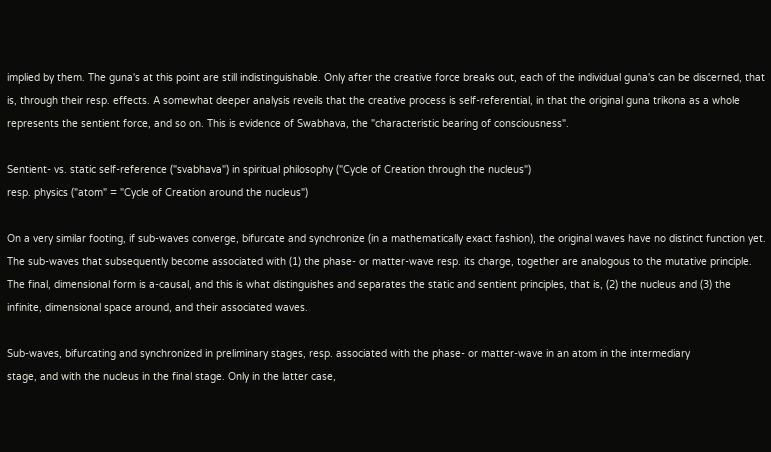implied by them. The guna's at this point are still indistinguishable. Only after the creative force breaks out, each of the individual guna's can be discerned, that is, through their resp. effects. A somewhat deeper analysis reveils that the creative process is self-referential, in that the original guna trikona as a whole represents the sentient force, and so on. This is evidence of Swabhava, the "characteristic bearing of consciousness".

Sentient- vs. static self-reference ("svabhava") in spiritual philosophy ("Cycle of Creation through the nucleus")
resp. physics ("atom" = "Cycle of Creation around the nucleus")

On a very similar footing, if sub-waves converge, bifurcate and synchronize (in a mathematically exact fashion), the original waves have no distinct function yet. The sub-waves that subsequently become associated with (1) the phase- or matter-wave resp. its charge, together are analogous to the mutative principle. The final, dimensional form is a-causal, and this is what distinguishes and separates the static and sentient principles, that is, (2) the nucleus and (3) the infinite, dimensional space around, and their associated waves.

Sub-waves, bifurcating and synchronized in preliminary stages, resp. associated with the phase- or matter-wave in an atom in the intermediary
stage, and with the nucleus in the final stage. Only in the latter case,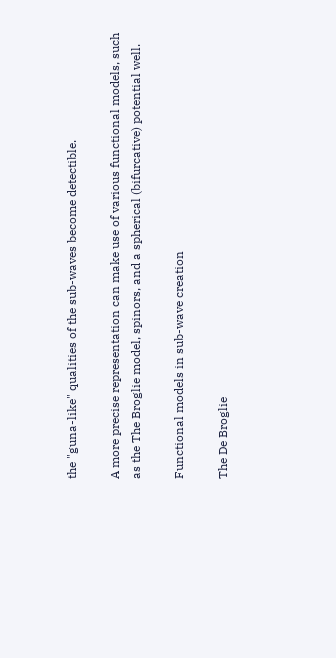the "guna-like" qualities of the sub-waves become detectible.

A more precise representation can make use of various functional models, such as the The Broglie model, spinors, and a spherical (bifurcative) potential well.

Functional models in sub-wave creation

The De Broglie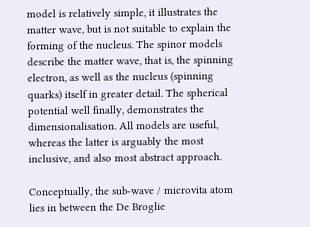model is relatively simple, it illustrates the matter wave, but is not suitable to explain the forming of the nucleus. The spinor models describe the matter wave, that is, the spinning electron, as well as the nucleus (spinning quarks) itself in greater detail. The spherical potential well finally, demonstrates the dimensionalisation. All models are useful, whereas the latter is arguably the most inclusive, and also most abstract approach.

Conceptually, the sub-wave / microvita atom lies in between the De Broglie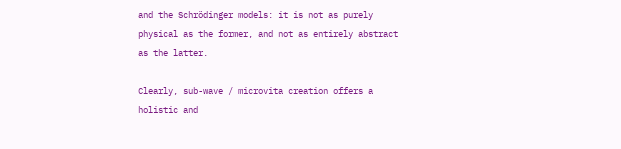and the Schrödinger models: it is not as purely physical as the former, and not as entirely abstract as the latter.

Clearly, sub-wave / microvita creation offers a holistic and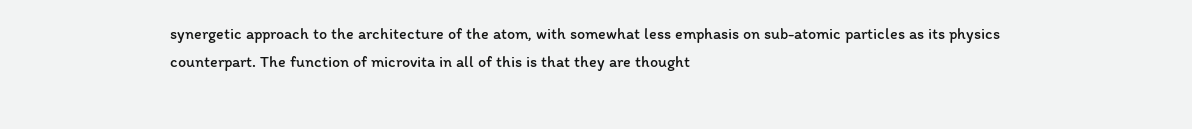synergetic approach to the architecture of the atom, with somewhat less emphasis on sub-atomic particles as its physics counterpart. The function of microvita in all of this is that they are thought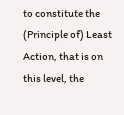to constitute the (Principle of) Least Action, that is on this level, the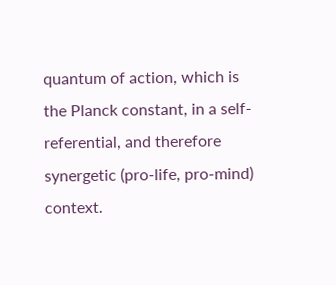quantum of action, which is the Planck constant, in a self-referential, and therefore synergetic (pro-life, pro-mind) context.